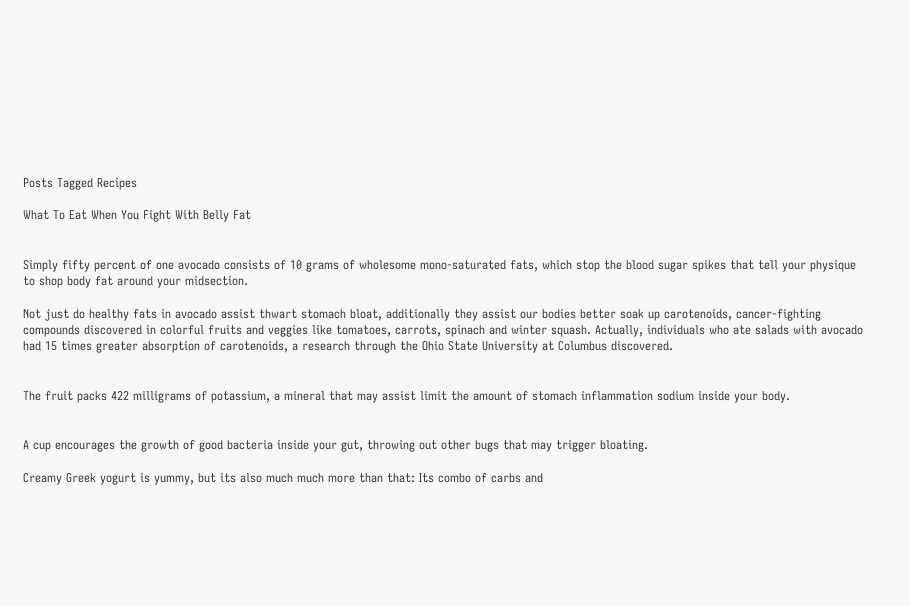Posts Tagged Recipes

What To Eat When You Fight With Belly Fat


Simply fifty percent of one avocado consists of 10 grams of wholesome mono-saturated fats, which stop the blood sugar spikes that tell your physique to shop body fat around your midsection.

Not just do healthy fats in avocado assist thwart stomach bloat, additionally they assist our bodies better soak up carotenoids, cancer-fighting compounds discovered in colorful fruits and veggies like tomatoes, carrots, spinach and winter squash. Actually, individuals who ate salads with avocado had 15 times greater absorption of carotenoids, a research through the Ohio State University at Columbus discovered.


The fruit packs 422 milligrams of potassium, a mineral that may assist limit the amount of stomach inflammation sodium inside your body.


A cup encourages the growth of good bacteria inside your gut, throwing out other bugs that may trigger bloating.

Creamy Greek yogurt is yummy, but its also much much more than that: Its combo of carbs and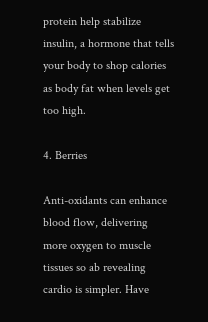protein help stabilize insulin, a hormone that tells your body to shop calories as body fat when levels get too high.

4. Berries

Anti-oxidants can enhance blood flow, delivering more oxygen to muscle tissues so ab revealing cardio is simpler. Have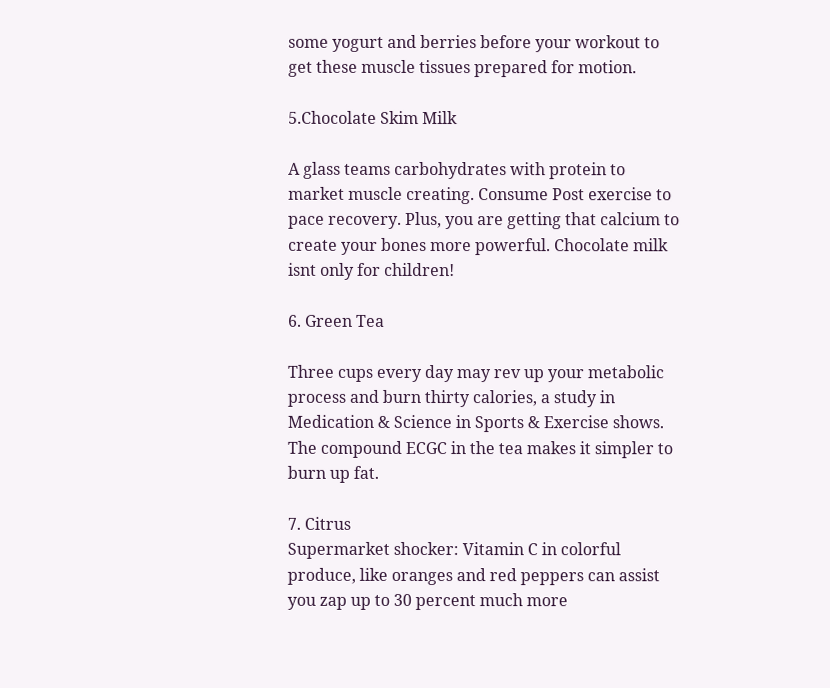some yogurt and berries before your workout to get these muscle tissues prepared for motion.

5.Chocolate Skim Milk

A glass teams carbohydrates with protein to market muscle creating. Consume Post exercise to pace recovery. Plus, you are getting that calcium to create your bones more powerful. Chocolate milk isnt only for children!

6. Green Tea

Three cups every day may rev up your metabolic process and burn thirty calories, a study in Medication & Science in Sports & Exercise shows. The compound ECGC in the tea makes it simpler to burn up fat.

7. Citrus
Supermarket shocker: Vitamin C in colorful produce, like oranges and red peppers can assist you zap up to 30 percent much more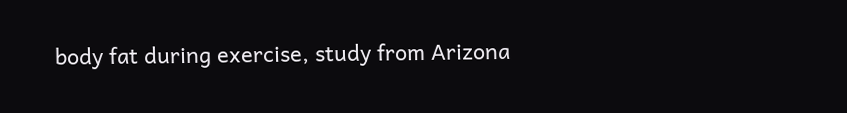body fat during exercise, study from Arizona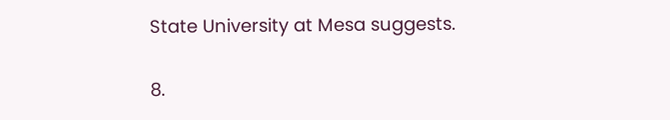State University at Mesa suggests.

8.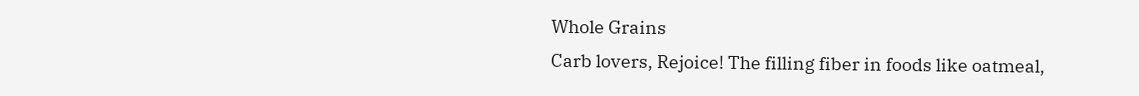Whole Grains
Carb lovers, Rejoice! The filling fiber in foods like oatmeal,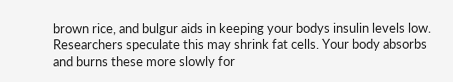brown rice, and bulgur aids in keeping your bodys insulin levels low. Researchers speculate this may shrink fat cells. Your body absorbs and burns these more slowly for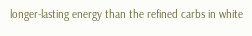longer-lasting energy than the refined carbs in white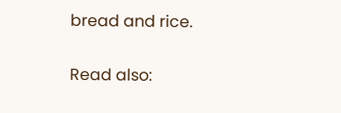bread and rice.

Read also: